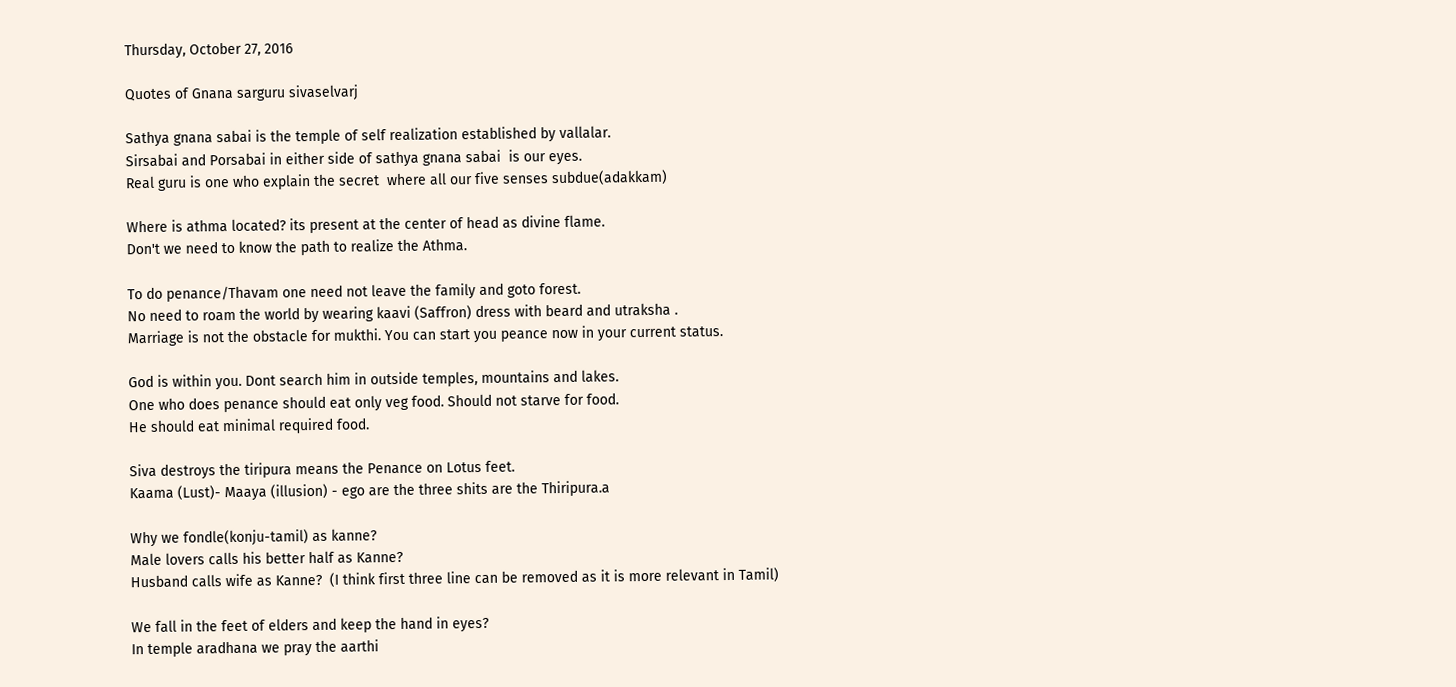Thursday, October 27, 2016

Quotes of Gnana sarguru sivaselvarj

Sathya gnana sabai is the temple of self realization established by vallalar.
Sirsabai and Porsabai in either side of sathya gnana sabai  is our eyes.
Real guru is one who explain the secret  where all our five senses subdue(adakkam)

Where is athma located? its present at the center of head as divine flame.
Don't we need to know the path to realize the Athma.

To do penance/Thavam one need not leave the family and goto forest.
No need to roam the world by wearing kaavi (Saffron) dress with beard and utraksha .
Marriage is not the obstacle for mukthi. You can start you peance now in your current status.

God is within you. Dont search him in outside temples, mountains and lakes.
One who does penance should eat only veg food. Should not starve for food.
He should eat minimal required food.

Siva destroys the tiripura means the Penance on Lotus feet.
Kaama (Lust)- Maaya (illusion) - ego are the three shits are the Thiripura.a

Why we fondle(konju-tamil) as kanne?
Male lovers calls his better half as Kanne?
Husband calls wife as Kanne?  (I think first three line can be removed as it is more relevant in Tamil)

We fall in the feet of elders and keep the hand in eyes?
In temple aradhana we pray the aarthi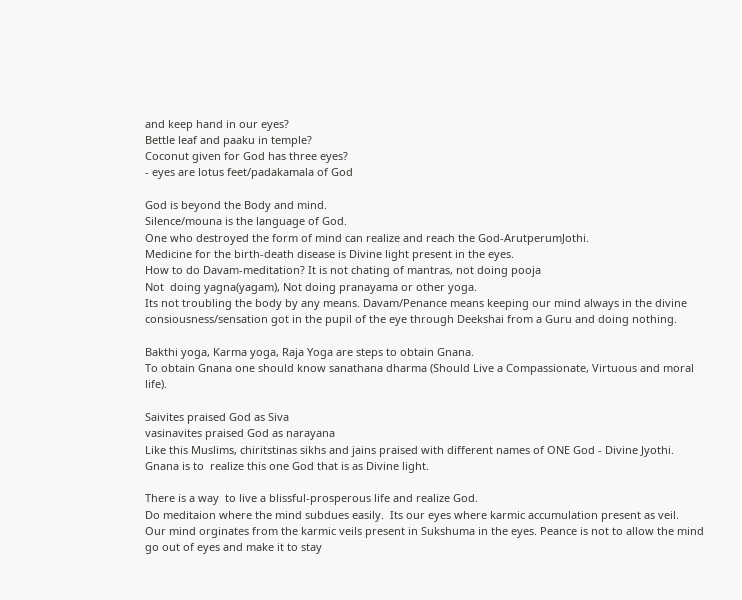and keep hand in our eyes?
Bettle leaf and paaku in temple?
Coconut given for God has three eyes?
- eyes are lotus feet/padakamala of God

God is beyond the Body and mind.
Silence/mouna is the language of God.
One who destroyed the form of mind can realize and reach the God-ArutperumJothi.
Medicine for the birth-death disease is Divine light present in the eyes.
How to do Davam-meditation? It is not chating of mantras, not doing pooja
Not  doing yagna(yagam), Not doing pranayama or other yoga.
Its not troubling the body by any means. Davam/Penance means keeping our mind always in the divine consiousness/sensation got in the pupil of the eye through Deekshai from a Guru and doing nothing.

Bakthi yoga, Karma yoga, Raja Yoga are steps to obtain Gnana.
To obtain Gnana one should know sanathana dharma (Should Live a Compassionate, Virtuous and moral life).

Saivites praised God as Siva
vasinavites praised God as narayana
Like this Muslims, chiritstinas sikhs and jains praised with different names of ONE God - Divine Jyothi.
Gnana is to  realize this one God that is as Divine light.

There is a way  to live a blissful-prosperous life and realize God.
Do meditaion where the mind subdues easily.  Its our eyes where karmic accumulation present as veil.
Our mind orginates from the karmic veils present in Sukshuma in the eyes. Peance is not to allow the mind go out of eyes and make it to stay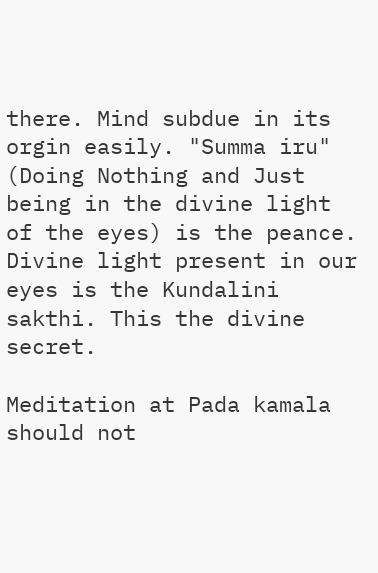there. Mind subdue in its orgin easily. "Summa iru" (Doing Nothing and Just being in the divine light of the eyes) is the peance.
Divine light present in our eyes is the Kundalini sakthi. This the divine secret.

Meditation at Pada kamala should not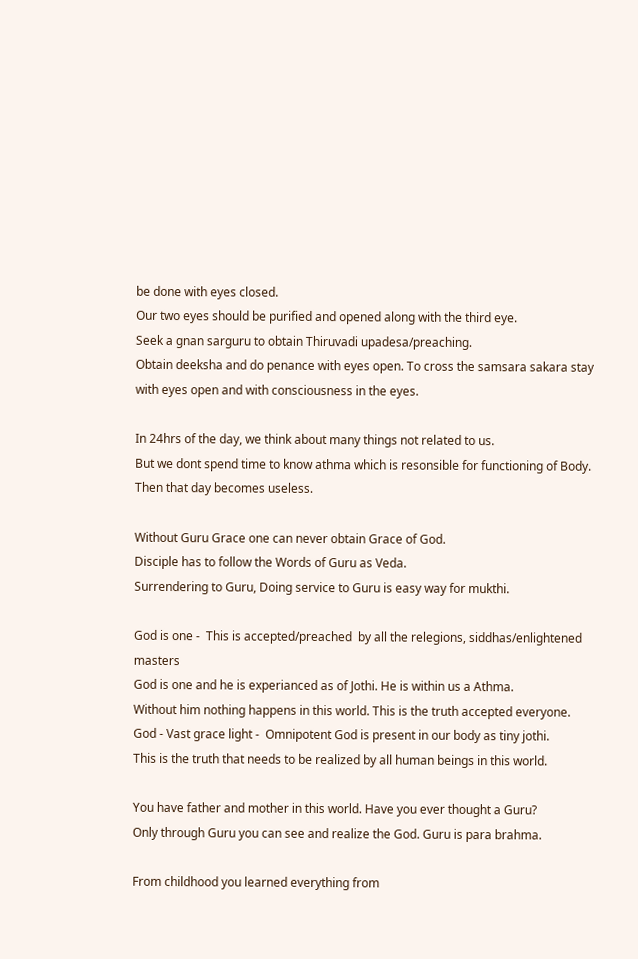be done with eyes closed.
Our two eyes should be purified and opened along with the third eye.
Seek a gnan sarguru to obtain Thiruvadi upadesa/preaching.
Obtain deeksha and do penance with eyes open. To cross the samsara sakara stay with eyes open and with consciousness in the eyes.

In 24hrs of the day, we think about many things not related to us.
But we dont spend time to know athma which is resonsible for functioning of Body.
Then that day becomes useless.

Without Guru Grace one can never obtain Grace of God.
Disciple has to follow the Words of Guru as Veda.
Surrendering to Guru, Doing service to Guru is easy way for mukthi.

God is one -  This is accepted/preached  by all the relegions, siddhas/enlightened masters
God is one and he is experianced as of Jothi. He is within us a Athma.
Without him nothing happens in this world. This is the truth accepted everyone.
God - Vast grace light -  Omnipotent God is present in our body as tiny jothi.
This is the truth that needs to be realized by all human beings in this world.

You have father and mother in this world. Have you ever thought a Guru?
Only through Guru you can see and realize the God. Guru is para brahma.

From childhood you learned everything from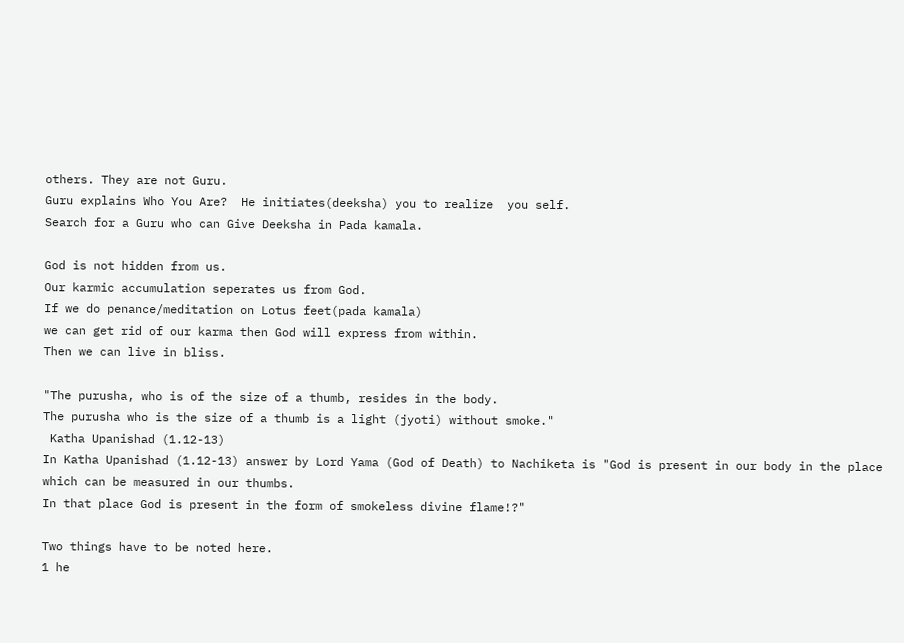others. They are not Guru.
Guru explains Who You Are?  He initiates(deeksha) you to realize  you self.
Search for a Guru who can Give Deeksha in Pada kamala.

God is not hidden from us.
Our karmic accumulation seperates us from God.
If we do penance/meditation on Lotus feet(pada kamala)
we can get rid of our karma then God will express from within.
Then we can live in bliss.

"The purusha, who is of the size of a thumb, resides in the body.
The purusha who is the size of a thumb is a light (jyoti) without smoke."
 Katha Upanishad (1.12-13)
In Katha Upanishad (1.12-13) answer by Lord Yama (God of Death) to Nachiketa is "God is present in our body in the place which can be measured in our thumbs.
In that place God is present in the form of smokeless divine flame!?"

Two things have to be noted here.
1 he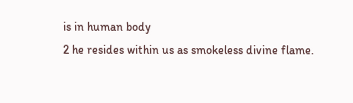is in human body
2 he resides within us as smokeless divine flame.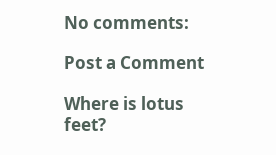No comments:

Post a Comment

Where is lotus feet?